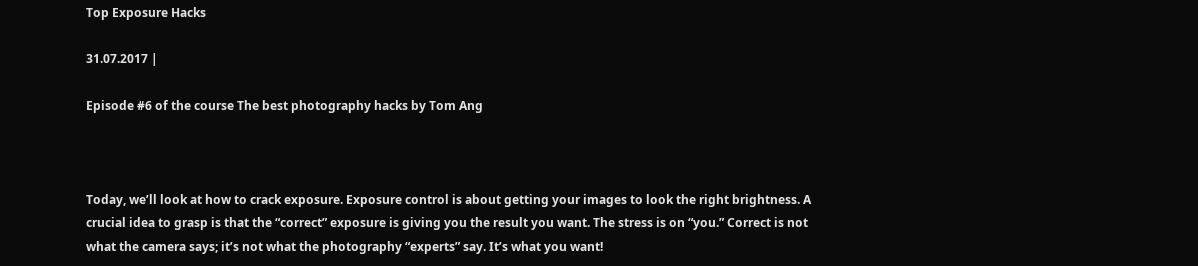Top Exposure Hacks

31.07.2017 |

Episode #6 of the course The best photography hacks by Tom Ang



Today, we’ll look at how to crack exposure. Exposure control is about getting your images to look the right brightness. A crucial idea to grasp is that the “correct” exposure is giving you the result you want. The stress is on “you.” Correct is not what the camera says; it’s not what the photography “experts” say. It’s what you want!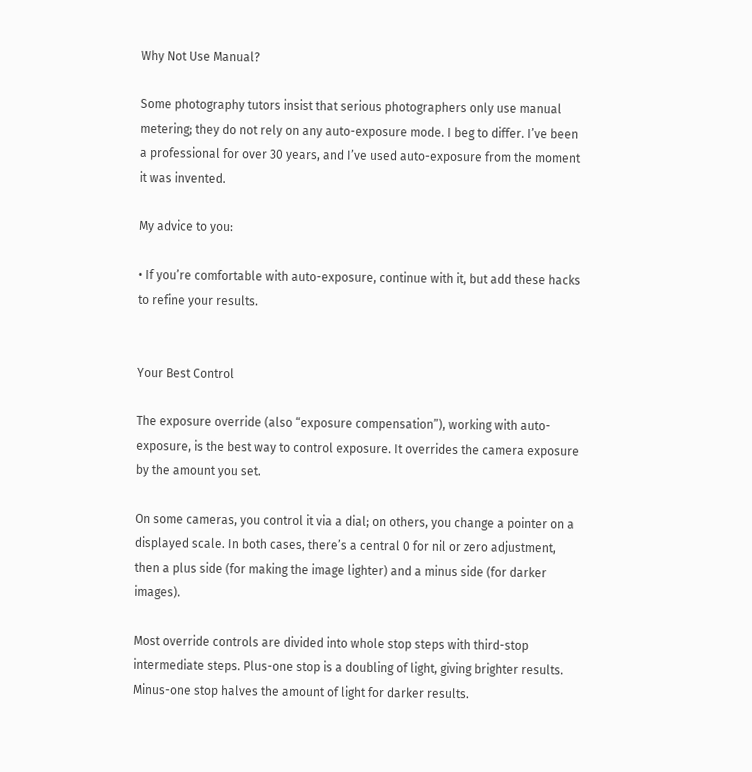Why Not Use Manual?

Some photography tutors insist that serious photographers only use manual metering; they do not rely on any auto-exposure mode. I beg to differ. I’ve been a professional for over 30 years, and I’ve used auto-exposure from the moment it was invented.

My advice to you:

• If you’re comfortable with auto-exposure, continue with it, but add these hacks to refine your results.


Your Best Control

The exposure override (also “exposure compensation”), working with auto-exposure, is the best way to control exposure. It overrides the camera exposure by the amount you set.

On some cameras, you control it via a dial; on others, you change a pointer on a displayed scale. In both cases, there’s a central 0 for nil or zero adjustment, then a plus side (for making the image lighter) and a minus side (for darker images).

Most override controls are divided into whole stop steps with third-stop intermediate steps. Plus-one stop is a doubling of light, giving brighter results. Minus-one stop halves the amount of light for darker results.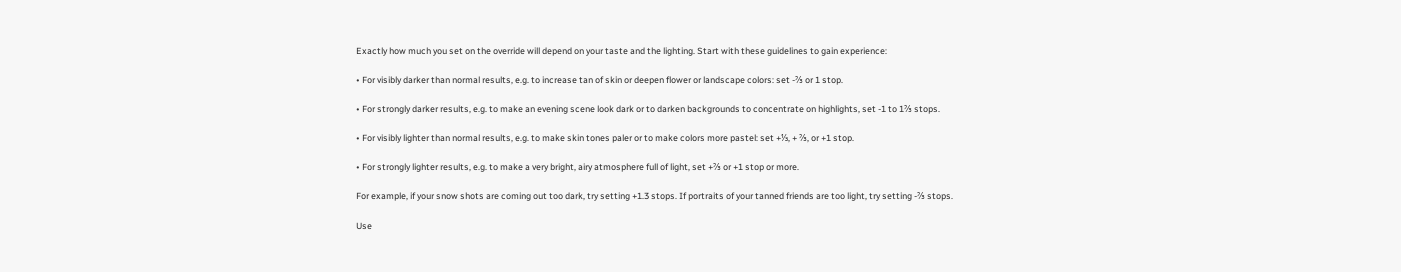Exactly how much you set on the override will depend on your taste and the lighting. Start with these guidelines to gain experience:

• For visibly darker than normal results, e.g. to increase tan of skin or deepen flower or landscape colors: set -⅔ or 1 stop.

• For strongly darker results, e.g. to make an evening scene look dark or to darken backgrounds to concentrate on highlights, set -1 to 1⅔ stops.

• For visibly lighter than normal results, e.g. to make skin tones paler or to make colors more pastel: set +⅓, + ⅔, or +1 stop.

• For strongly lighter results, e.g. to make a very bright, airy atmosphere full of light, set +⅔ or +1 stop or more.

For example, if your snow shots are coming out too dark, try setting +1.3 stops. If portraits of your tanned friends are too light, try setting -⅔ stops.

Use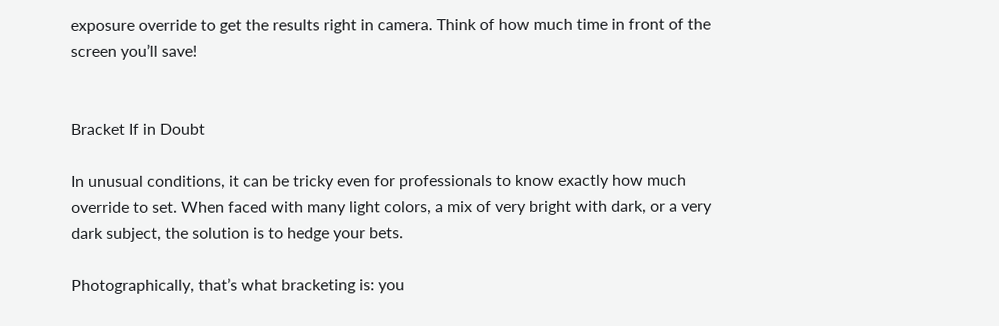exposure override to get the results right in camera. Think of how much time in front of the screen you’ll save!


Bracket If in Doubt

In unusual conditions, it can be tricky even for professionals to know exactly how much override to set. When faced with many light colors, a mix of very bright with dark, or a very dark subject, the solution is to hedge your bets.

Photographically, that’s what bracketing is: you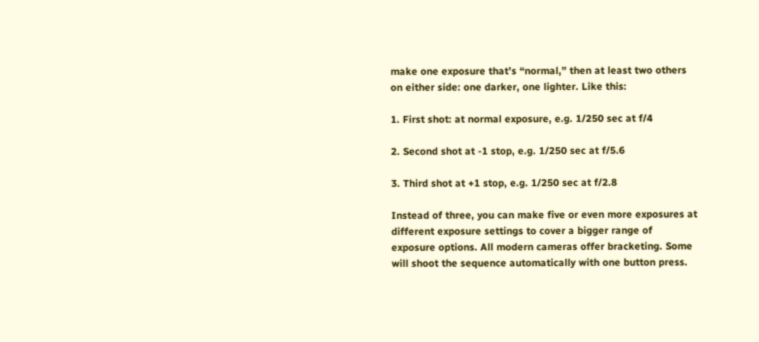make one exposure that’s “normal,” then at least two others on either side: one darker, one lighter. Like this:

1. First shot: at normal exposure, e.g. 1/250 sec at f/4

2. Second shot at -1 stop, e.g. 1/250 sec at f/5.6

3. Third shot at +1 stop, e.g. 1/250 sec at f/2.8

Instead of three, you can make five or even more exposures at different exposure settings to cover a bigger range of exposure options. All modern cameras offer bracketing. Some will shoot the sequence automatically with one button press.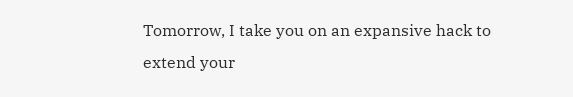Tomorrow, I take you on an expansive hack to extend your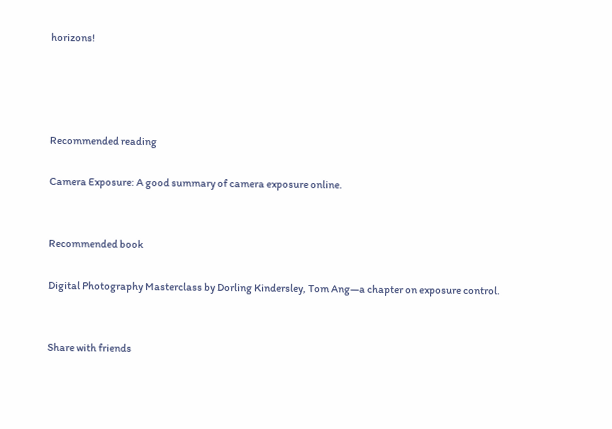horizons!




Recommended reading

Camera Exposure: A good summary of camera exposure online.


Recommended book

Digital Photography Masterclass by Dorling Kindersley, Tom Ang—a chapter on exposure control.


Share with friends